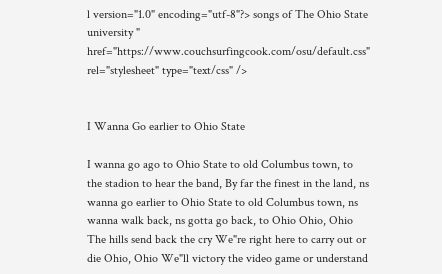l version="1.0" encoding="utf-8"?> songs of The Ohio State university " href="https://www.couchsurfingcook.com/osu/default.css" rel="stylesheet" type="text/css" />


I Wanna Go earlier to Ohio State

I wanna go ago to Ohio State to old Columbus town, to the stadion to hear the band, By far the finest in the land, ns wanna go earlier to Ohio State to old Columbus town, ns wanna walk back, ns gotta go back, to Ohio Ohio, Ohio The hills send back the cry We"re right here to carry out or die Ohio, Ohio We"ll victory the video game or understand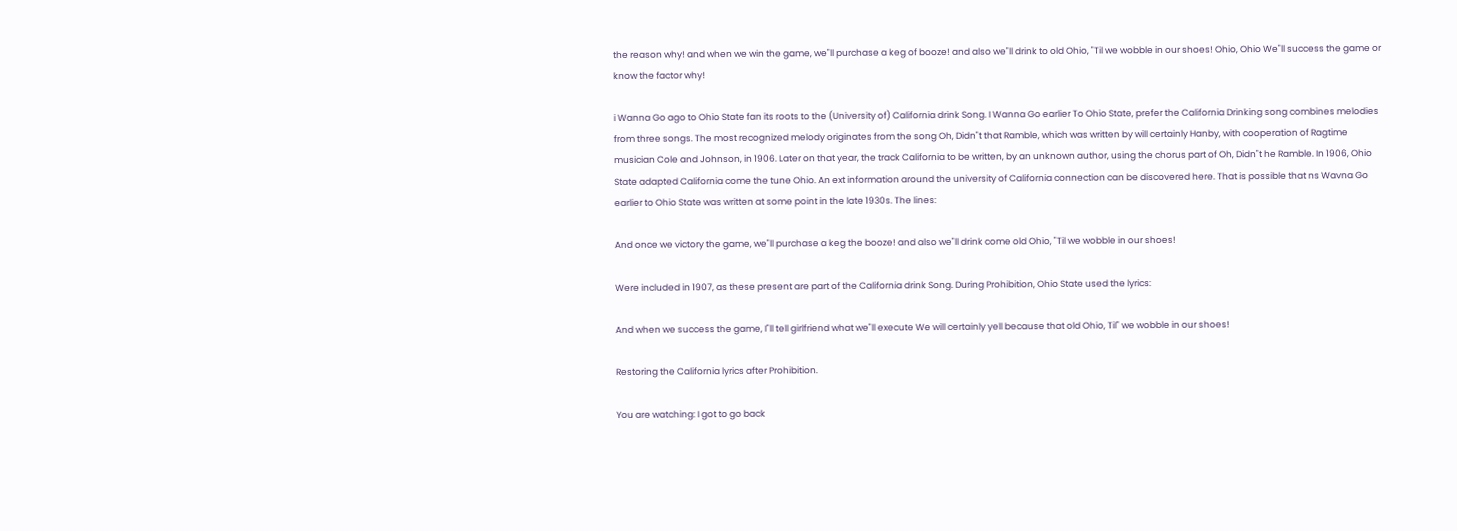the reason why! and when we win the game, we"ll purchase a keg of booze! and also we"ll drink to old Ohio, "Til we wobble in our shoes! Ohio, Ohio We"ll success the game or know the factor why!

i Wanna Go ago to Ohio State fan its roots to the (University of) California drink Song. I Wanna Go earlier To Ohio State, prefer the California Drinking song combines melodies from three songs. The most recognized melody originates from the song Oh, Didn"t that Ramble, which was written by will certainly Hanby, with cooperation of Ragtime musician Cole and Johnson, in 1906. Later on that year, the track California to be written, by an unknown author, using the chorus part of Oh, Didn"t he Ramble. In 1906, Ohio State adapted California come the tune Ohio. An ext information around the university of California connection can be discovered here. That is possible that ns Wavna Go earlier to Ohio State was written at some point in the late 1930s. The lines:

And once we victory the game, we"ll purchase a keg the booze! and also we"ll drink come old Ohio, "Til we wobble in our shoes!

Were included in 1907, as these present are part of the California drink Song. During Prohibition, Ohio State used the lyrics:

And when we success the game, I"ll tell girlfriend what we"ll execute We will certainly yell because that old Ohio, Til" we wobble in our shoes!

Restoring the California lyrics after Prohibition.

You are watching: I got to go back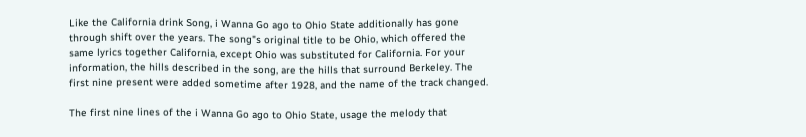Like the California drink Song, i Wanna Go ago to Ohio State additionally has gone through shift over the years. The song"s original title to be Ohio, which offered the same lyrics together California, except Ohio was substituted for California. For your information, the hills described in the song, are the hills that surround Berkeley. The first nine present were added sometime after 1928, and the name of the track changed.

The first nine lines of the i Wanna Go ago to Ohio State, usage the melody that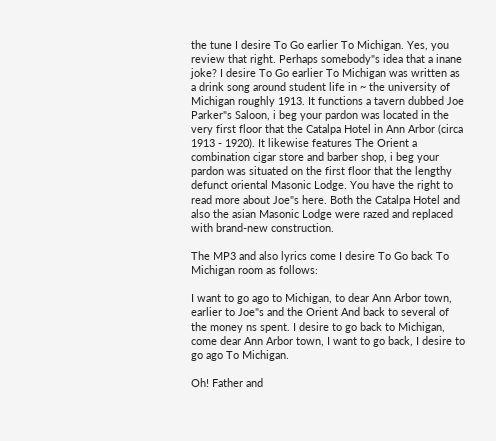the tune I desire To Go earlier To Michigan. Yes, you review that right. Perhaps somebody"s idea that a inane joke? I desire To Go earlier To Michigan was written as a drink song around student life in ~ the university of Michigan roughly 1913. It functions a tavern dubbed Joe Parker"s Saloon, i beg your pardon was located in the very first floor that the Catalpa Hotel in Ann Arbor (circa 1913 - 1920). It likewise features The Orient a combination cigar store and barber shop, i beg your pardon was situated on the first floor that the lengthy defunct oriental Masonic Lodge. You have the right to read more about Joe"s here. Both the Catalpa Hotel and also the asian Masonic Lodge were razed and replaced with brand-new construction.

The MP3 and also lyrics come I desire To Go back To Michigan room as follows:

I want to go ago to Michigan, to dear Ann Arbor town, earlier to Joe"s and the Orient And back to several of the money ns spent. I desire to go back to Michigan, come dear Ann Arbor town, I want to go back, I desire to go ago To Michigan.

Oh! Father and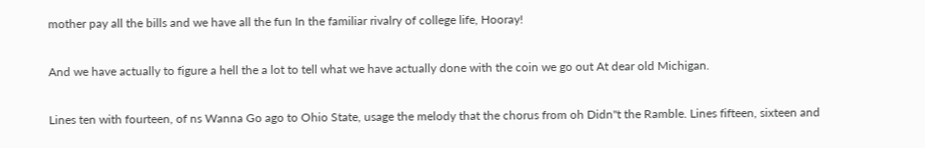mother pay all the bills and we have all the fun In the familiar rivalry of college life, Hooray!

And we have actually to figure a hell the a lot to tell what we have actually done with the coin we go out At dear old Michigan.

Lines ten with fourteen, of ns Wanna Go ago to Ohio State, usage the melody that the chorus from oh Didn"t the Ramble. Lines fifteen, sixteen and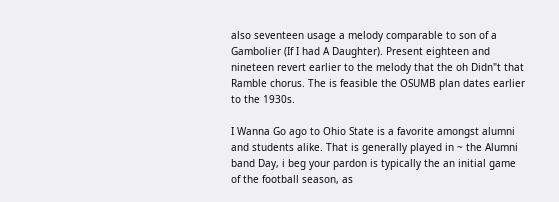also seventeen usage a melody comparable to son of a Gambolier (If I had A Daughter). Present eighteen and nineteen revert earlier to the melody that the oh Didn"t that Ramble chorus. The is feasible the OSUMB plan dates earlier to the 1930s.

I Wanna Go ago to Ohio State is a favorite amongst alumni and students alike. That is generally played in ~ the Alumni band Day, i beg your pardon is typically the an initial game of the football season, as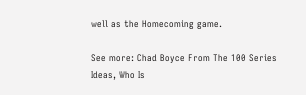well as the Homecoming game.

See more: Chad Boyce From The 100 Series Ideas, Who Is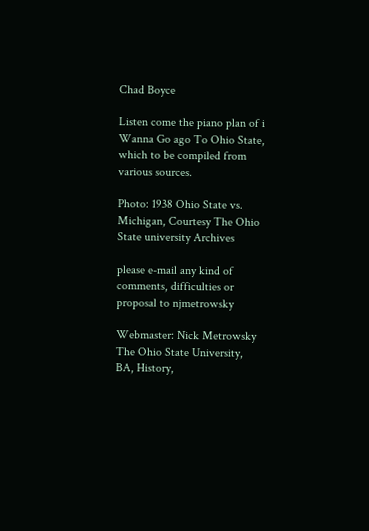Chad Boyce

Listen come the piano plan of i Wanna Go ago To Ohio State, which to be compiled from various sources.

Photo: 1938 Ohio State vs. Michigan, Courtesy The Ohio State university Archives

please e-mail any kind of comments, difficulties or proposal to njmetrowsky

Webmaster: Nick Metrowsky The Ohio State University, BA, History,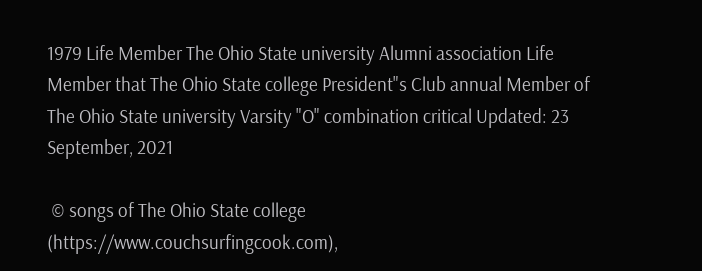1979 Life Member The Ohio State university Alumni association Life Member that The Ohio State college President"s Club annual Member of The Ohio State university Varsity "O" combination critical Updated: 23 September, 2021

 © songs of The Ohio State college (https://www.couchsurfingcook.com),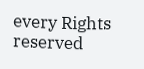every Rights reserved